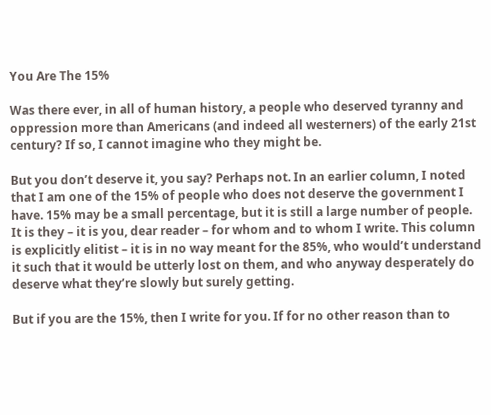You Are The 15%

Was there ever, in all of human history, a people who deserved tyranny and oppression more than Americans (and indeed all westerners) of the early 21st century? If so, I cannot imagine who they might be.

But you don’t deserve it, you say? Perhaps not. In an earlier column, I noted that I am one of the 15% of people who does not deserve the government I have. 15% may be a small percentage, but it is still a large number of people. It is they – it is you, dear reader – for whom and to whom I write. This column is explicitly elitist – it is in no way meant for the 85%, who would’t understand it such that it would be utterly lost on them, and who anyway desperately do deserve what they’re slowly but surely getting.

But if you are the 15%, then I write for you. If for no other reason than to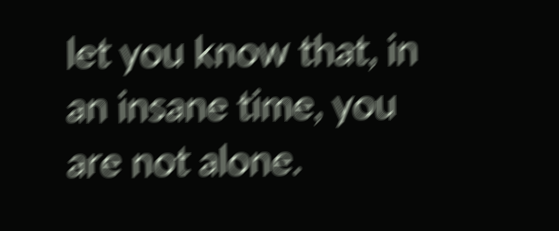let you know that, in an insane time, you are not alone.